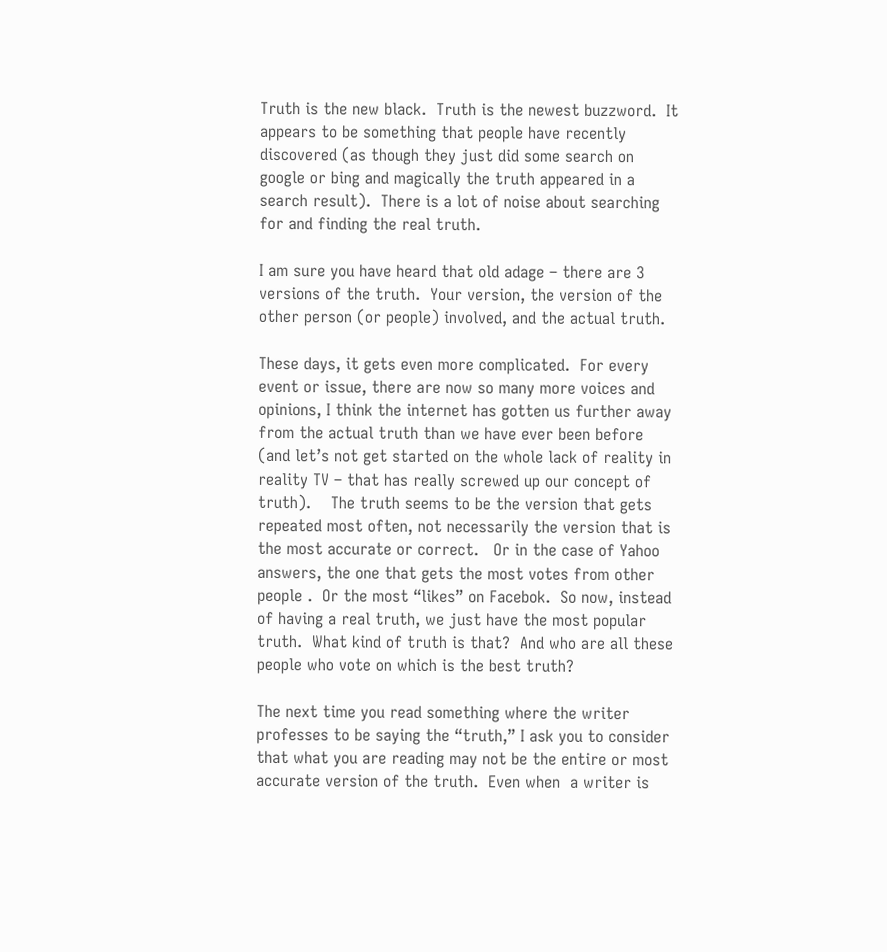Truth is the new black.  Truth is the newest buzzword.  It appears to be something that people have recently discovered (as though they just did some search on google or bing and magically the truth appeared in a search result).  There is a lot of noise about searching for and finding the real truth.

I am sure you have heard that old adage – there are 3 versions of the truth.  Your version, the version of the other person (or people) involved, and the actual truth.

These days, it gets even more complicated.  For every event or issue, there are now so many more voices and opinions, I think the internet has gotten us further away from the actual truth than we have ever been before (and let’s not get started on the whole lack of reality in reality TV – that has really screwed up our concept of truth).    The truth seems to be the version that gets repeated most often, not necessarily the version that is the most accurate or correct.   Or in the case of Yahoo answers, the one that gets the most votes from other people .  Or the most “likes” on Facebok.  So now, instead of having a real truth, we just have the most popular truth.  What kind of truth is that?  And who are all these people who vote on which is the best truth?

The next time you read something where the writer professes to be saying the “truth,” I ask you to consider that what you are reading may not be the entire or most accurate version of the truth.  Even when  a writer is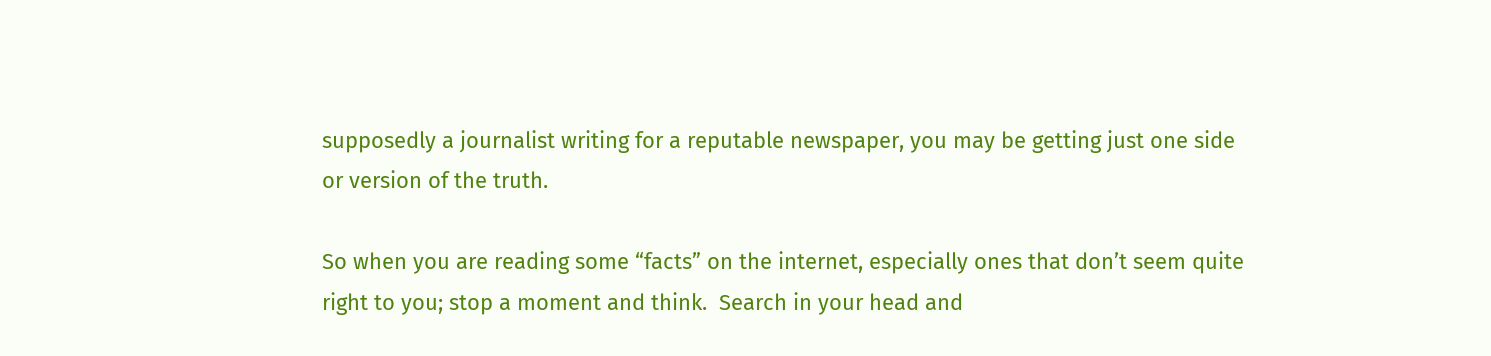supposedly a journalist writing for a reputable newspaper, you may be getting just one side or version of the truth.

So when you are reading some “facts” on the internet, especially ones that don’t seem quite right to you; stop a moment and think.  Search in your head and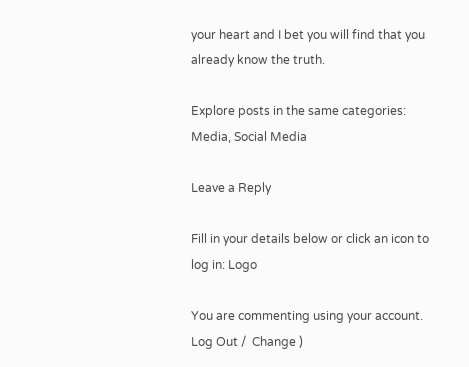your heart and I bet you will find that you already know the truth.

Explore posts in the same categories: Media, Social Media

Leave a Reply

Fill in your details below or click an icon to log in: Logo

You are commenting using your account. Log Out /  Change )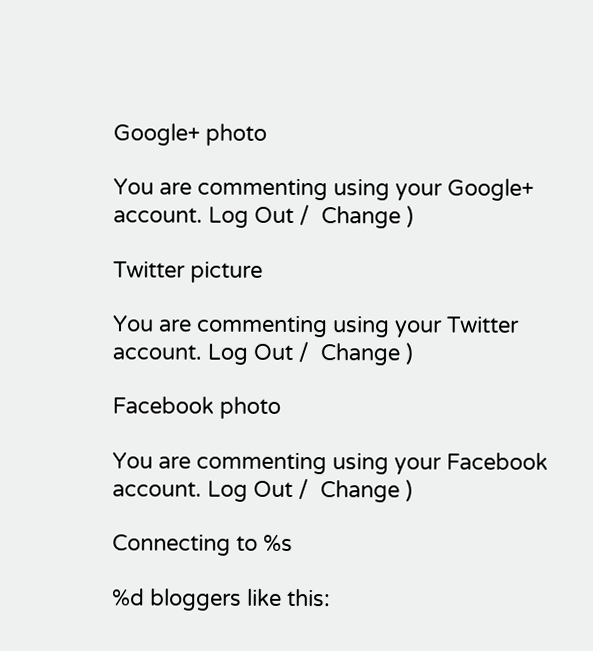Google+ photo

You are commenting using your Google+ account. Log Out /  Change )

Twitter picture

You are commenting using your Twitter account. Log Out /  Change )

Facebook photo

You are commenting using your Facebook account. Log Out /  Change )

Connecting to %s

%d bloggers like this: